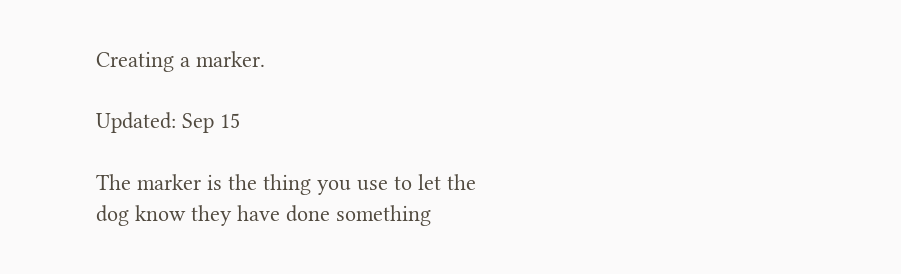Creating a marker.

Updated: Sep 15

The marker is the thing you use to let the dog know they have done something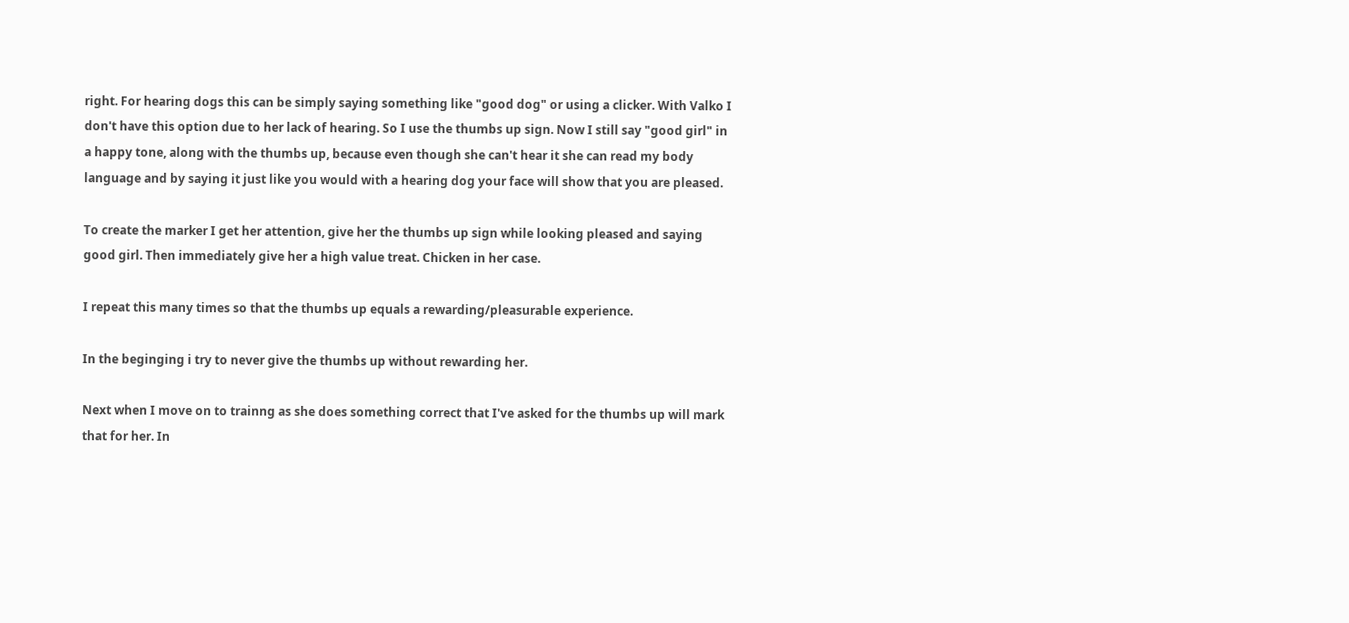right. For hearing dogs this can be simply saying something like "good dog" or using a clicker. With Valko I don't have this option due to her lack of hearing. So I use the thumbs up sign. Now I still say "good girl" in a happy tone, along with the thumbs up, because even though she can't hear it she can read my body language and by saying it just like you would with a hearing dog your face will show that you are pleased.

To create the marker I get her attention, give her the thumbs up sign while looking pleased and saying good girl. Then immediately give her a high value treat. Chicken in her case.

I repeat this many times so that the thumbs up equals a rewarding/pleasurable experience.

In the beginging i try to never give the thumbs up without rewarding her.

Next when I move on to trainng as she does something correct that I've asked for the thumbs up will mark that for her. In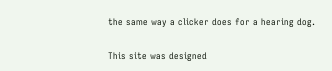the same way a clicker does for a hearing dog.

This site was designed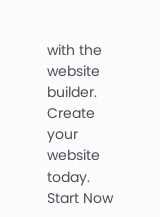with the
website builder. Create your website today.
Start Now